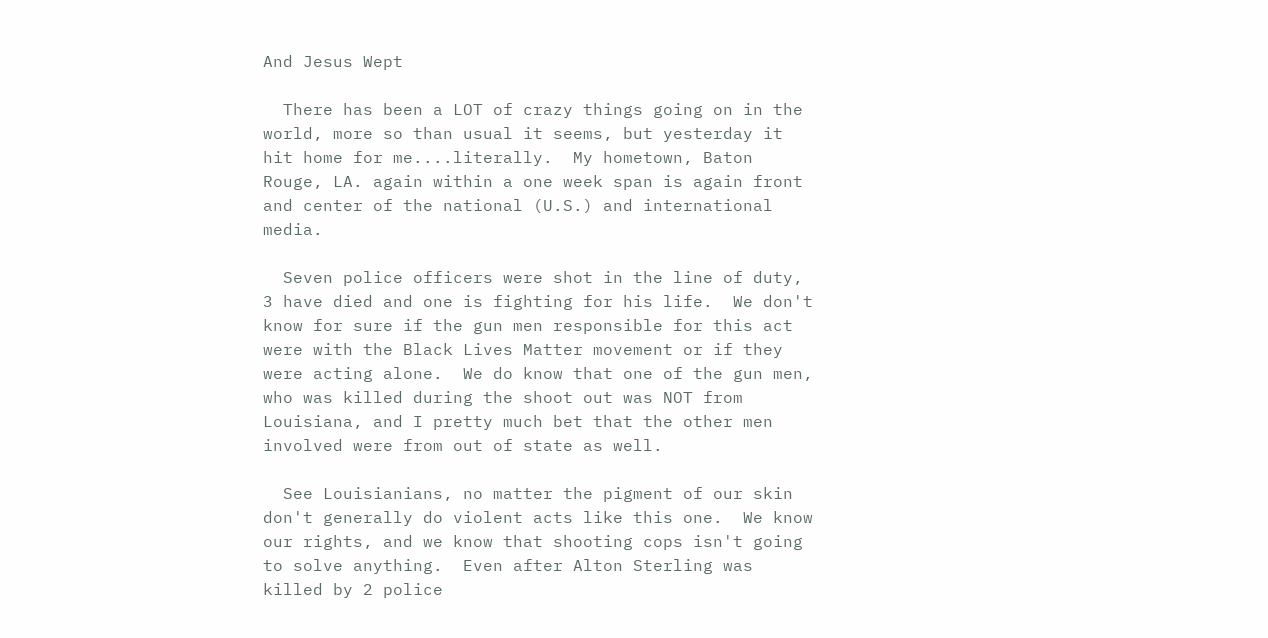And Jesus Wept

  There has been a LOT of crazy things going on in the world, more so than usual it seems, but yesterday it hit home for me....literally.  My hometown, Baton Rouge, LA. again within a one week span is again front and center of the national (U.S.) and international media.

  Seven police officers were shot in the line of duty, 3 have died and one is fighting for his life.  We don't know for sure if the gun men responsible for this act were with the Black Lives Matter movement or if they were acting alone.  We do know that one of the gun men, who was killed during the shoot out was NOT from Louisiana, and I pretty much bet that the other men involved were from out of state as well.

  See Louisianians, no matter the pigment of our skin don't generally do violent acts like this one.  We know our rights, and we know that shooting cops isn't going to solve anything.  Even after Alton Sterling was killed by 2 police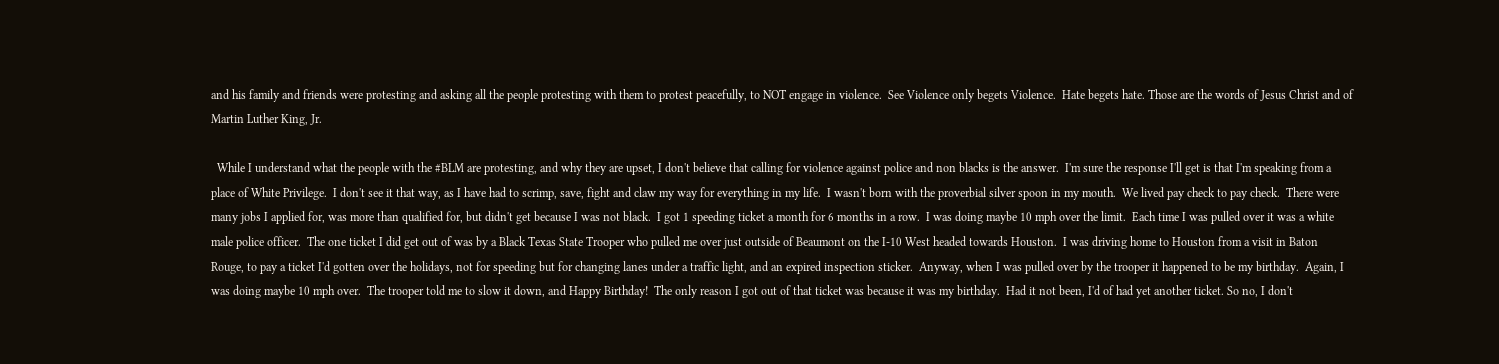and his family and friends were protesting and asking all the people protesting with them to protest peacefully, to NOT engage in violence.  See Violence only begets Violence.  Hate begets hate. Those are the words of Jesus Christ and of Martin Luther King, Jr.

  While I understand what the people with the #BLM are protesting, and why they are upset, I don't believe that calling for violence against police and non blacks is the answer.  I'm sure the response I'll get is that I'm speaking from a place of White Privilege.  I don't see it that way, as I have had to scrimp, save, fight and claw my way for everything in my life.  I wasn't born with the proverbial silver spoon in my mouth.  We lived pay check to pay check.  There were many jobs I applied for, was more than qualified for, but didn't get because I was not black.  I got 1 speeding ticket a month for 6 months in a row.  I was doing maybe 10 mph over the limit.  Each time I was pulled over it was a white male police officer.  The one ticket I did get out of was by a Black Texas State Trooper who pulled me over just outside of Beaumont on the I-10 West headed towards Houston.  I was driving home to Houston from a visit in Baton Rouge, to pay a ticket I'd gotten over the holidays, not for speeding but for changing lanes under a traffic light, and an expired inspection sticker.  Anyway, when I was pulled over by the trooper it happened to be my birthday.  Again, I was doing maybe 10 mph over.  The trooper told me to slow it down, and Happy Birthday!  The only reason I got out of that ticket was because it was my birthday.  Had it not been, I'd of had yet another ticket. So no, I don't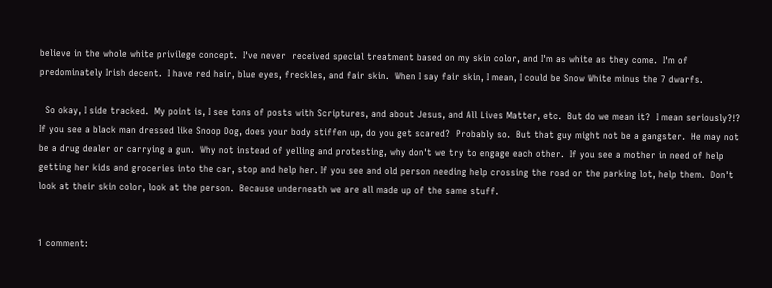believe in the whole white privilege concept.  I've never  received special treatment based on my skin color, and I'm as white as they come.  I'm of predominately Irish decent.  I have red hair, blue eyes, freckles, and fair skin.  When I say fair skin, I mean, I could be Snow White minus the 7 dwarfs.

  So okay, I side tracked.  My point is, I see tons of posts with Scriptures, and about Jesus, and All Lives Matter, etc.  But do we mean it?  I mean seriously?!?  If you see a black man dressed like Snoop Dog, does your body stiffen up, do you get scared?  Probably so.  But that guy might not be a gangster.  He may not be a drug dealer or carrying a gun.  Why not instead of yelling and protesting, why don't we try to engage each other.  If you see a mother in need of help getting her kids and groceries into the car, stop and help her. If you see and old person needing help crossing the road or the parking lot, help them.  Don't look at their skin color, look at the person.  Because underneath we are all made up of the same stuff.


1 comment: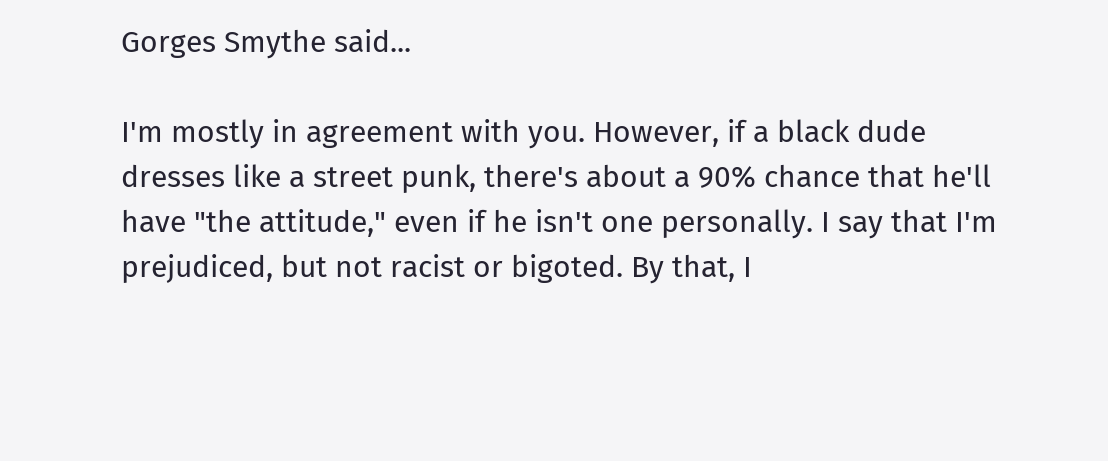Gorges Smythe said...

I'm mostly in agreement with you. However, if a black dude dresses like a street punk, there's about a 90% chance that he'll have "the attitude," even if he isn't one personally. I say that I'm prejudiced, but not racist or bigoted. By that, I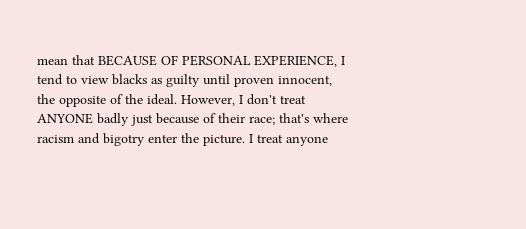mean that BECAUSE OF PERSONAL EXPERIENCE, I tend to view blacks as guilty until proven innocent, the opposite of the ideal. However, I don't treat ANYONE badly just because of their race; that's where racism and bigotry enter the picture. I treat anyone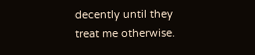decently until they treat me otherwise.